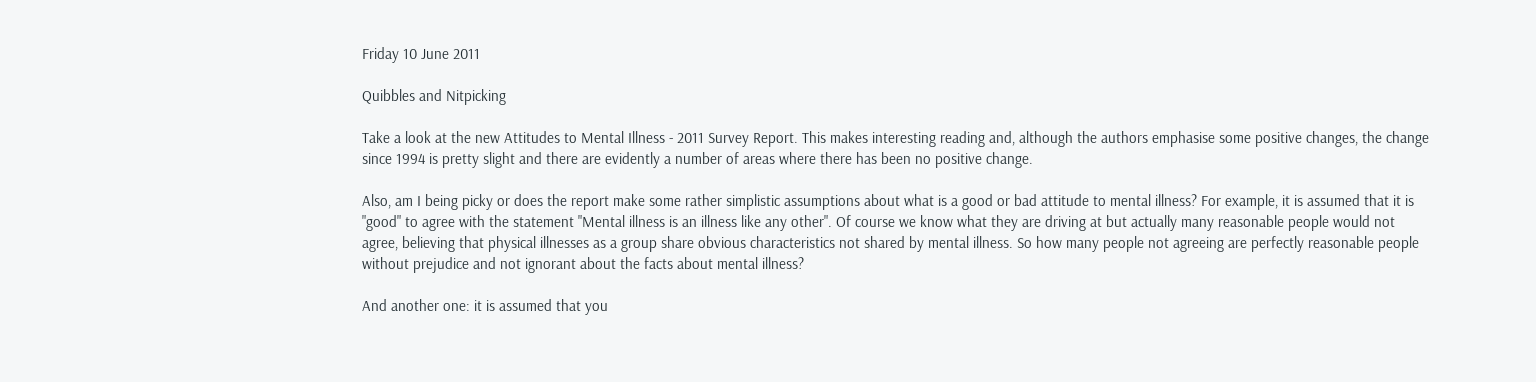Friday 10 June 2011

Quibbles and Nitpicking

Take a look at the new Attitudes to Mental Illness - 2011 Survey Report. This makes interesting reading and, although the authors emphasise some positive changes, the change since 1994 is pretty slight and there are evidently a number of areas where there has been no positive change.

Also, am I being picky or does the report make some rather simplistic assumptions about what is a good or bad attitude to mental illness? For example, it is assumed that it is "good" to agree with the statement "Mental illness is an illness like any other". Of course we know what they are driving at but actually many reasonable people would not agree, believing that physical illnesses as a group share obvious characteristics not shared by mental illness. So how many people not agreeing are perfectly reasonable people without prejudice and not ignorant about the facts about mental illness?

And another one: it is assumed that you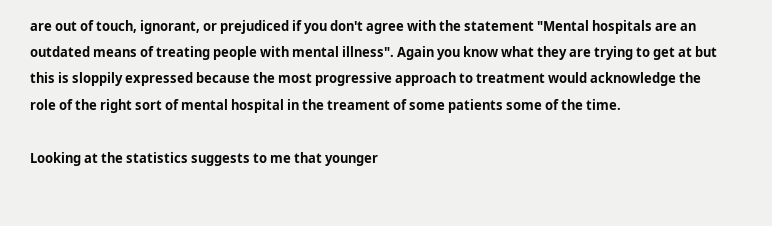are out of touch, ignorant, or prejudiced if you don't agree with the statement "Mental hospitals are an outdated means of treating people with mental illness". Again you know what they are trying to get at but this is sloppily expressed because the most progressive approach to treatment would acknowledge the role of the right sort of mental hospital in the treament of some patients some of the time.

Looking at the statistics suggests to me that younger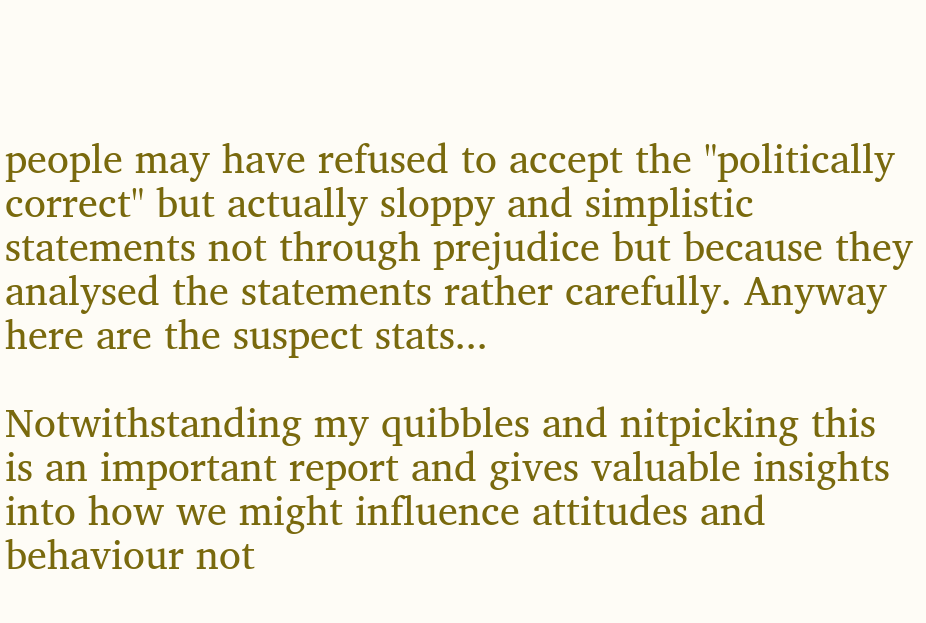people may have refused to accept the "politically correct" but actually sloppy and simplistic statements not through prejudice but because they analysed the statements rather carefully. Anyway here are the suspect stats...

Notwithstanding my quibbles and nitpicking this is an important report and gives valuable insights into how we might influence attitudes and behaviour not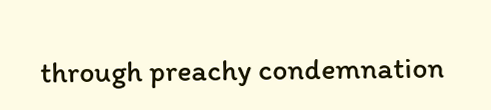through preachy condemnation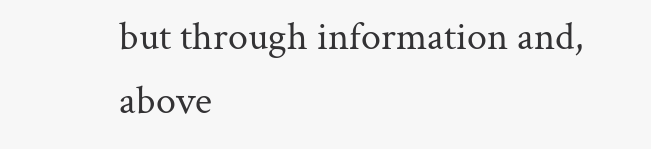but through information and, above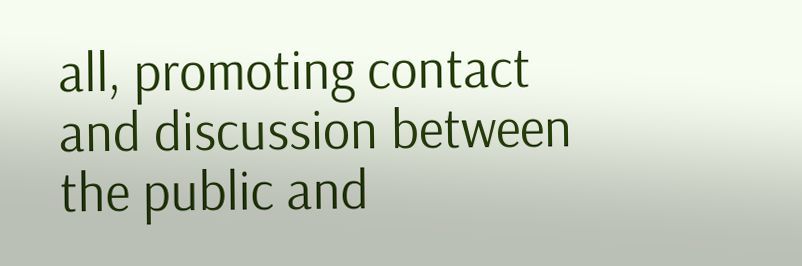all, promoting contact and discussion between the public and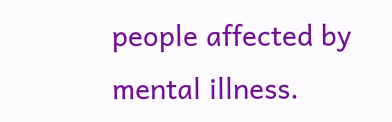people affected by mental illness.